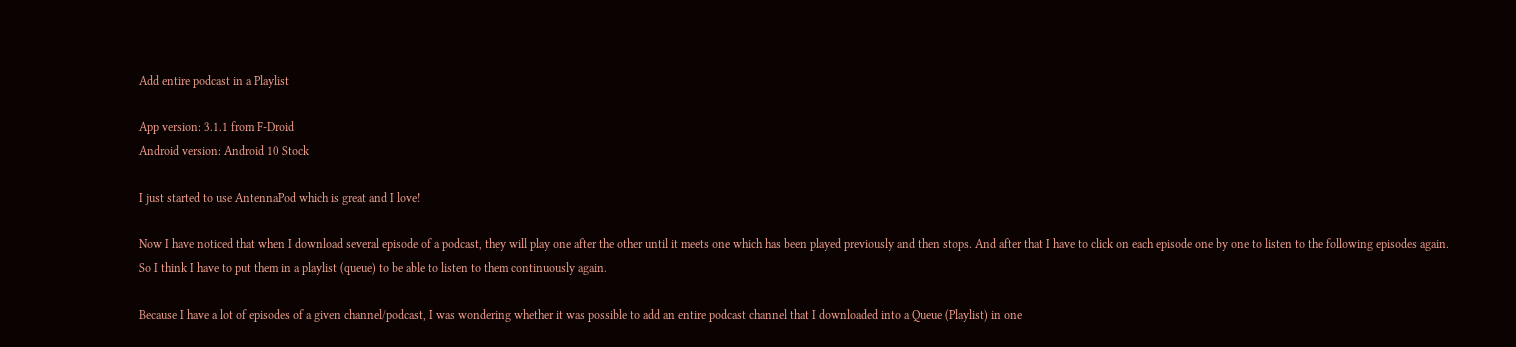Add entire podcast in a Playlist

App version: 3.1.1 from F-Droid
Android version: Android 10 Stock

I just started to use AntennaPod which is great and I love!

Now I have noticed that when I download several episode of a podcast, they will play one after the other until it meets one which has been played previously and then stops. And after that I have to click on each episode one by one to listen to the following episodes again. So I think I have to put them in a playlist (queue) to be able to listen to them continuously again.

Because I have a lot of episodes of a given channel/podcast, I was wondering whether it was possible to add an entire podcast channel that I downloaded into a Queue (Playlist) in one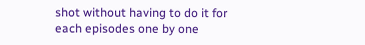shot without having to do it for each episodes one by one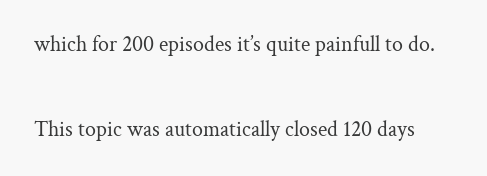which for 200 episodes it’s quite painfull to do.


This topic was automatically closed 120 days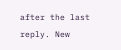after the last reply. New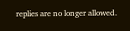replies are no longer allowed.